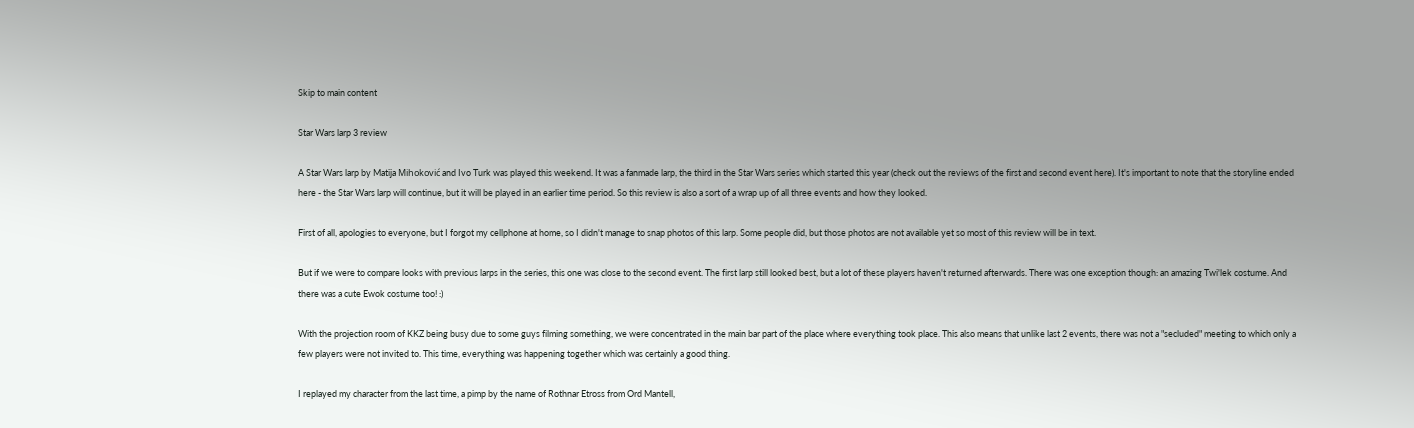Skip to main content

Star Wars larp 3 review

A Star Wars larp by Matija Mihoković and Ivo Turk was played this weekend. It was a fanmade larp, the third in the Star Wars series which started this year (check out the reviews of the first and second event here). It's important to note that the storyline ended here - the Star Wars larp will continue, but it will be played in an earlier time period. So this review is also a sort of a wrap up of all three events and how they looked.

First of all, apologies to everyone, but I forgot my cellphone at home, so I didn't manage to snap photos of this larp. Some people did, but those photos are not available yet so most of this review will be in text.

But if we were to compare looks with previous larps in the series, this one was close to the second event. The first larp still looked best, but a lot of these players haven't returned afterwards. There was one exception though: an amazing Twi'lek costume. And there was a cute Ewok costume too! :)

With the projection room of KKZ being busy due to some guys filming something, we were concentrated in the main bar part of the place where everything took place. This also means that unlike last 2 events, there was not a "secluded" meeting to which only a few players were not invited to. This time, everything was happening together which was certainly a good thing.

I replayed my character from the last time, a pimp by the name of Rothnar Etross from Ord Mantell,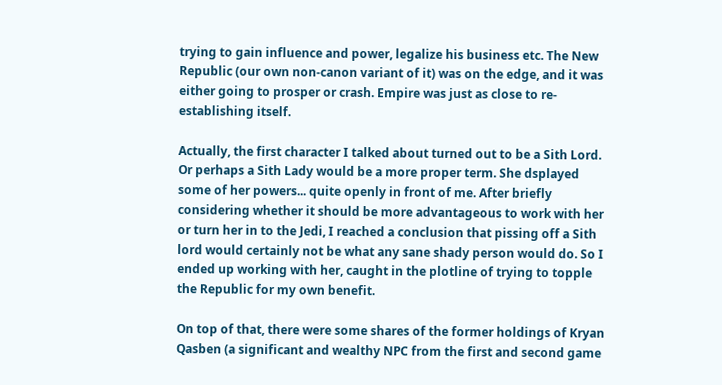trying to gain influence and power, legalize his business etc. The New Republic (our own non-canon variant of it) was on the edge, and it was either going to prosper or crash. Empire was just as close to re-establishing itself.

Actually, the first character I talked about turned out to be a Sith Lord. Or perhaps a Sith Lady would be a more proper term. She dsplayed some of her powers... quite openly in front of me. After briefly considering whether it should be more advantageous to work with her or turn her in to the Jedi, I reached a conclusion that pissing off a Sith lord would certainly not be what any sane shady person would do. So I ended up working with her, caught in the plotline of trying to topple the Republic for my own benefit.

On top of that, there were some shares of the former holdings of Kryan Qasben (a significant and wealthy NPC from the first and second game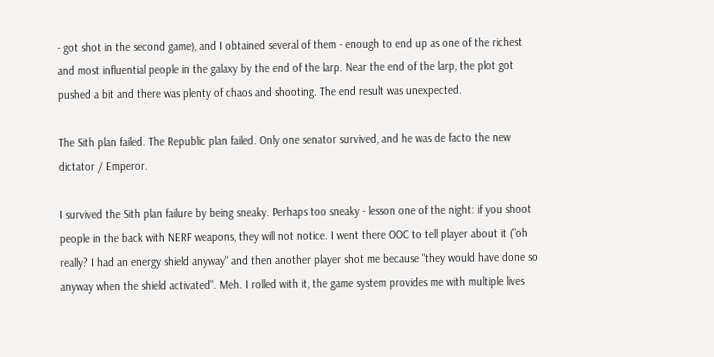- got shot in the second game), and I obtained several of them - enough to end up as one of the richest and most influential people in the galaxy by the end of the larp. Near the end of the larp, the plot got pushed a bit and there was plenty of chaos and shooting. The end result was unexpected.

The Sith plan failed. The Republic plan failed. Only one senator survived, and he was de facto the new dictator / Emperor.

I survived the Sith plan failure by being sneaky. Perhaps too sneaky - lesson one of the night: if you shoot people in the back with NERF weapons, they will not notice. I went there OOC to tell player about it ("oh really? I had an energy shield anyway" and then another player shot me because "they would have done so anyway when the shield activated". Meh. I rolled with it, the game system provides me with multiple lives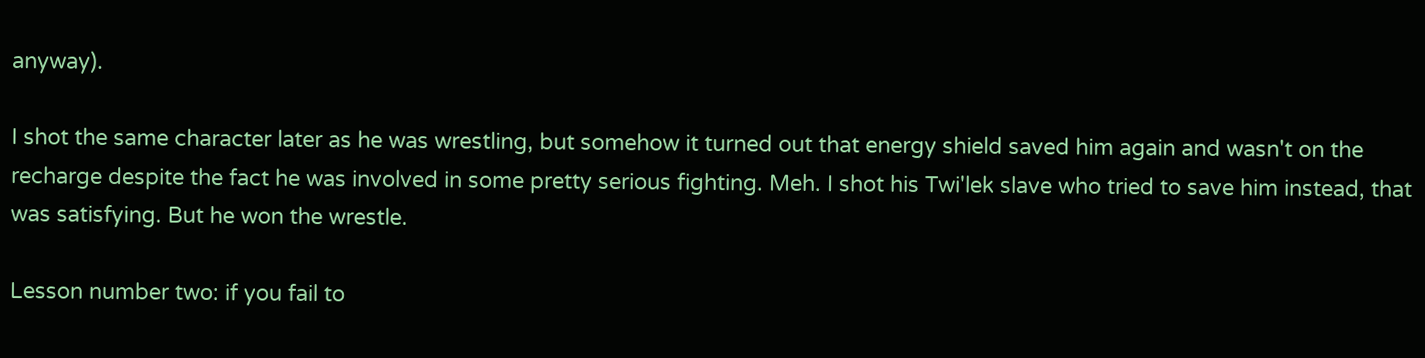anyway).

I shot the same character later as he was wrestling, but somehow it turned out that energy shield saved him again and wasn't on the recharge despite the fact he was involved in some pretty serious fighting. Meh. I shot his Twi'lek slave who tried to save him instead, that was satisfying. But he won the wrestle.

Lesson number two: if you fail to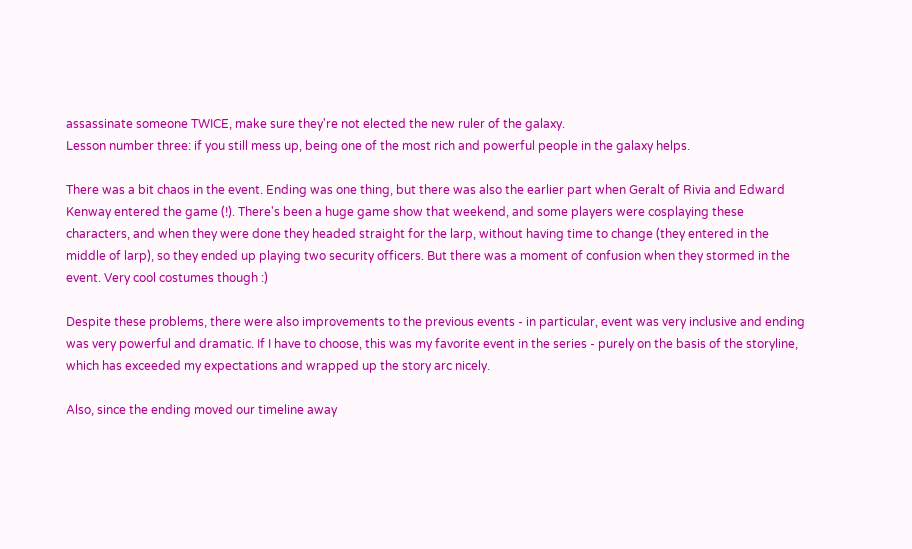assassinate someone TWICE, make sure they're not elected the new ruler of the galaxy.
Lesson number three: if you still mess up, being one of the most rich and powerful people in the galaxy helps.

There was a bit chaos in the event. Ending was one thing, but there was also the earlier part when Geralt of Rivia and Edward Kenway entered the game (!). There's been a huge game show that weekend, and some players were cosplaying these characters, and when they were done they headed straight for the larp, without having time to change (they entered in the middle of larp), so they ended up playing two security officers. But there was a moment of confusion when they stormed in the event. Very cool costumes though :)

Despite these problems, there were also improvements to the previous events - in particular, event was very inclusive and ending was very powerful and dramatic. If I have to choose, this was my favorite event in the series - purely on the basis of the storyline, which has exceeded my expectations and wrapped up the story arc nicely.

Also, since the ending moved our timeline away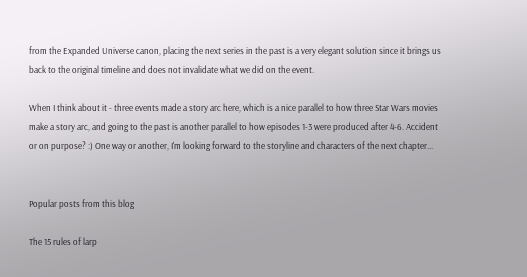from the Expanded Universe canon, placing the next series in the past is a very elegant solution since it brings us back to the original timeline and does not invalidate what we did on the event.

When I think about it - three events made a story arc here, which is a nice parallel to how three Star Wars movies make a story arc, and going to the past is another parallel to how episodes 1-3 were produced after 4-6. Accident or on purpose? :) One way or another, I'm looking forward to the storyline and characters of the next chapter...


Popular posts from this blog

The 15 rules of larp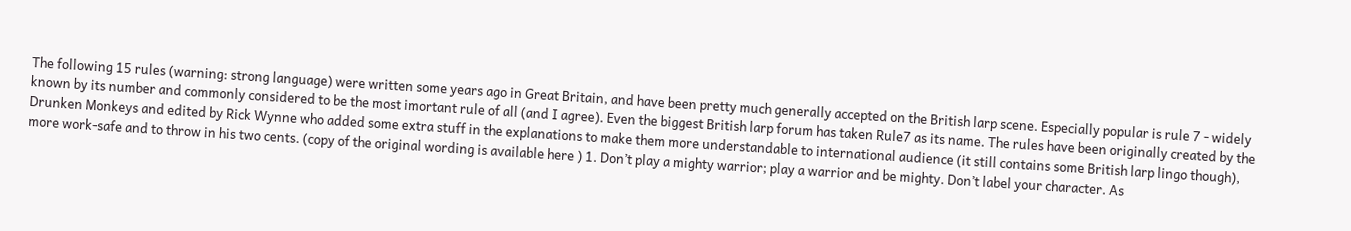The following 15 rules (warning: strong language) were written some years ago in Great Britain, and have been pretty much generally accepted on the British larp scene. Especially popular is rule 7 - widely known by its number and commonly considered to be the most imortant rule of all (and I agree). Even the biggest British larp forum has taken Rule7 as its name. The rules have been originally created by the Drunken Monkeys and edited by Rick Wynne who added some extra stuff in the explanations to make them more understandable to international audience (it still contains some British larp lingo though), more work-safe and to throw in his two cents. (copy of the original wording is available here ) 1. Don’t play a mighty warrior; play a warrior and be mighty. Don’t label your character. As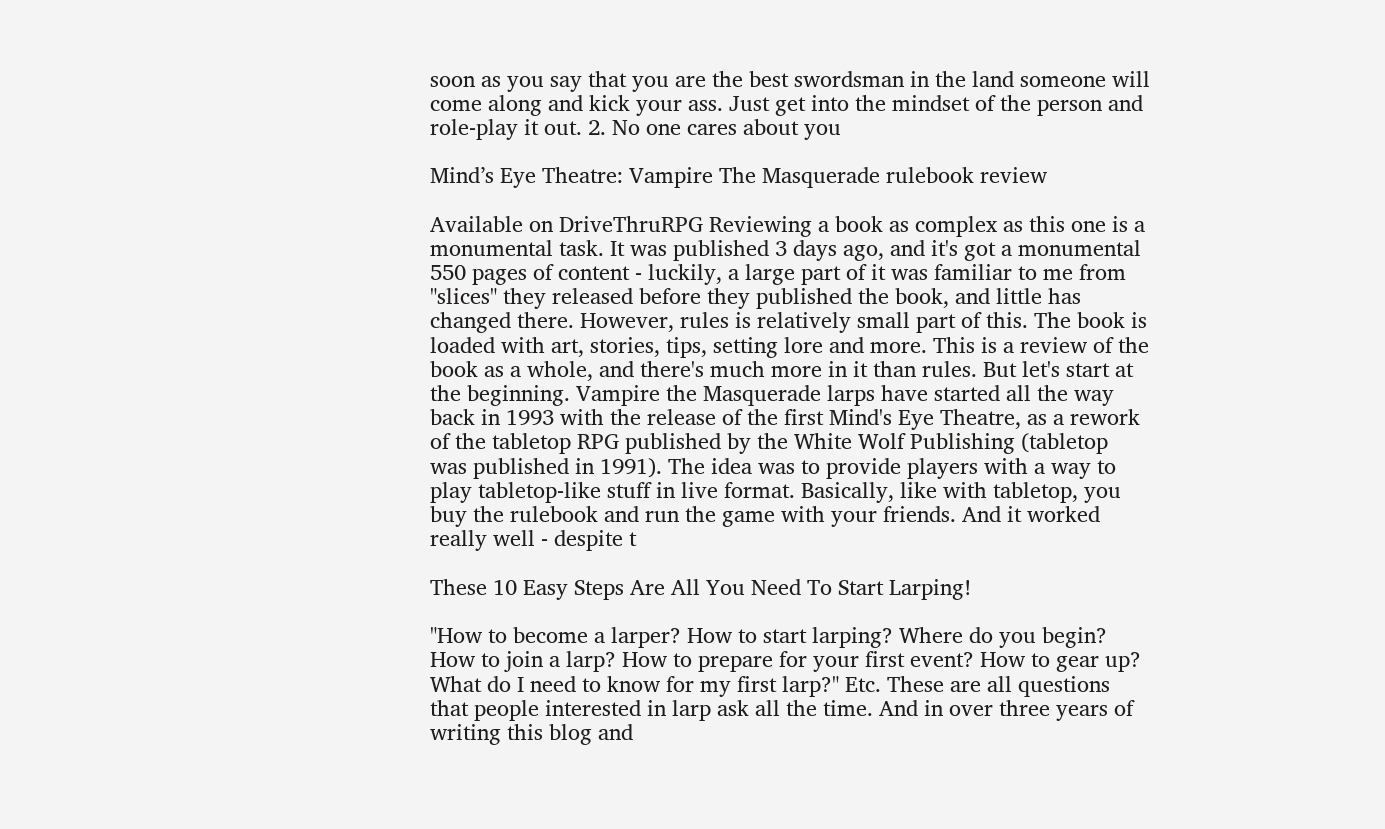soon as you say that you are the best swordsman in the land someone will come along and kick your ass. Just get into the mindset of the person and role-play it out. 2. No one cares about you

Mind’s Eye Theatre: Vampire The Masquerade rulebook review

Available on DriveThruRPG Reviewing a book as complex as this one is a monumental task. It was published 3 days ago, and it's got a monumental 550 pages of content - luckily, a large part of it was familiar to me from "slices" they released before they published the book, and little has changed there. However, rules is relatively small part of this. The book is loaded with art, stories, tips, setting lore and more. This is a review of the book as a whole, and there's much more in it than rules. But let's start at the beginning. Vampire the Masquerade larps have started all the way back in 1993 with the release of the first Mind's Eye Theatre, as a rework of the tabletop RPG published by the White Wolf Publishing (tabletop was published in 1991). The idea was to provide players with a way to play tabletop-like stuff in live format. Basically, like with tabletop, you buy the rulebook and run the game with your friends. And it worked really well - despite t

These 10 Easy Steps Are All You Need To Start Larping!

"How to become a larper? How to start larping? Where do you begin? How to join a larp? How to prepare for your first event? How to gear up? What do I need to know for my first larp?" Etc. These are all questions that people interested in larp ask all the time. And in over three years of writing this blog and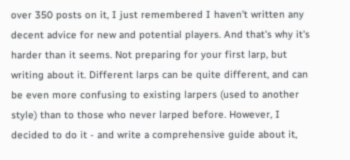over 350 posts on it, I just remembered I haven't written any decent advice for new and potential players. And that's why it's harder than it seems. Not preparing for your first larp, but writing about it. Different larps can be quite different, and can be even more confusing to existing larpers (used to another style) than to those who never larped before. However, I decided to do it - and write a comprehensive guide about it,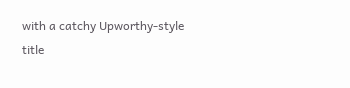with a catchy Upworthy-style title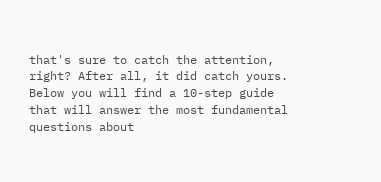that's sure to catch the attention, right? After all, it did catch yours. Below you will find a 10-step guide that will answer the most fundamental questions about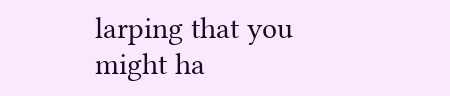larping that you might ha